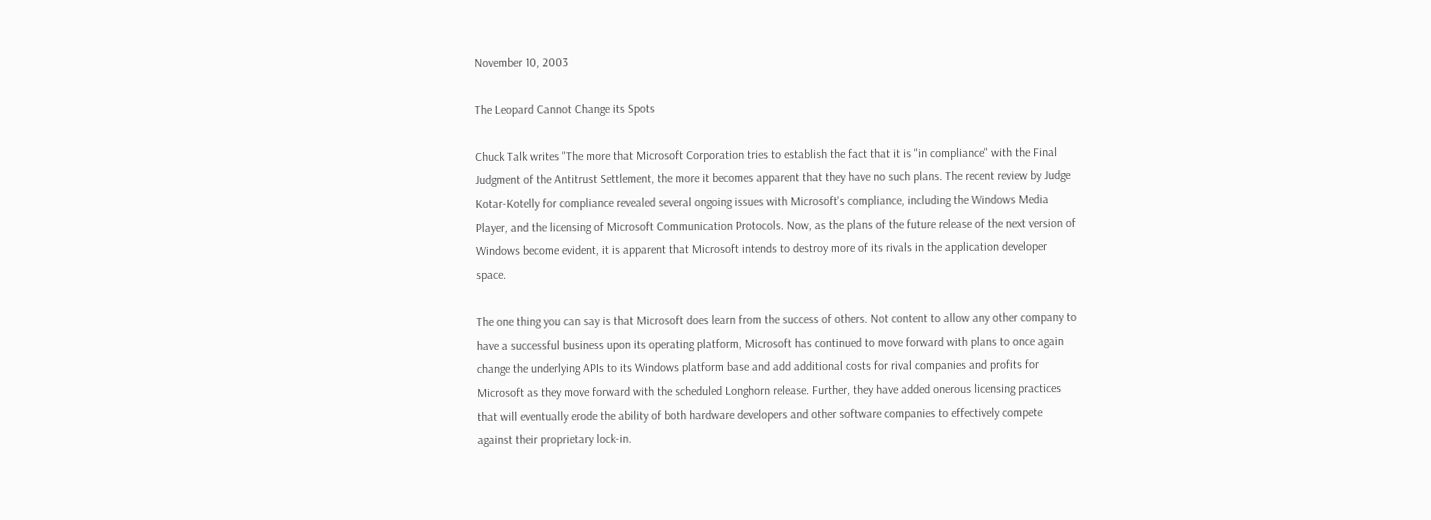November 10, 2003

The Leopard Cannot Change its Spots

Chuck Talk writes "The more that Microsoft Corporation tries to establish the fact that it is "in compliance" with the Final Judgment of the Antitrust Settlement, the more it becomes apparent that they have no such plans. The recent review by Judge Kotar-Kotelly for compliance revealed several ongoing issues with Microsoft's compliance, including the Windows Media Player, and the licensing of Microsoft Communication Protocols. Now, as the plans of the future release of the next version of Windows become evident, it is apparent that Microsoft intends to destroy more of its rivals in the application developer space.

The one thing you can say is that Microsoft does learn from the success of others. Not content to allow any other company to have a successful business upon its operating platform, Microsoft has continued to move forward with plans to once again change the underlying APIs to its Windows platform base and add additional costs for rival companies and profits for Microsoft as they move forward with the scheduled Longhorn release. Further, they have added onerous licensing practices that will eventually erode the ability of both hardware developers and other software companies to effectively compete against their proprietary lock-in.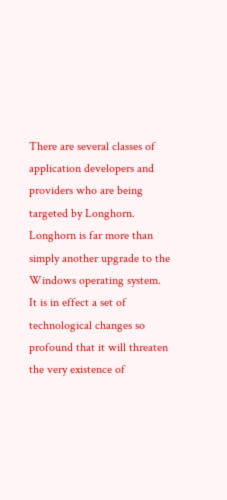There are several classes of application developers and providers who are being targeted by Longhorn. Longhorn is far more than simply another upgrade to the Windows operating system. It is in effect a set of technological changes so profound that it will threaten the very existence of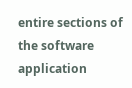entire sections of the software application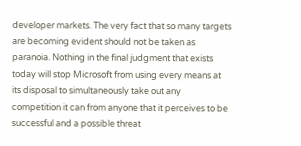developer markets. The very fact that so many targets are becoming evident should not be taken as paranoia. Nothing in the final judgment that exists today will stop Microsoft from using every means at its disposal to simultaneously take out any competition it can from anyone that it perceives to be successful and a possible threat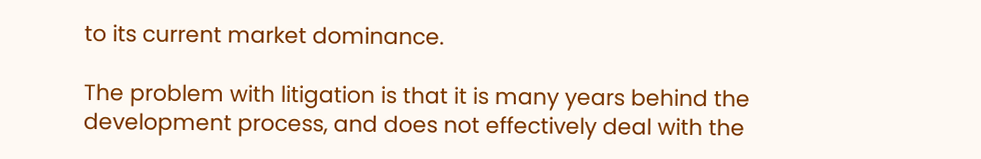to its current market dominance.

The problem with litigation is that it is many years behind the development process, and does not effectively deal with the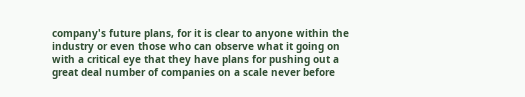company's future plans, for it is clear to anyone within the industry or even those who can observe what it going on with a critical eye that they have plans for pushing out a great deal number of companies on a scale never before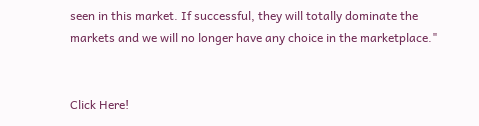seen in this market. If successful, they will totally dominate the markets and we will no longer have any choice in the marketplace."


Click Here!